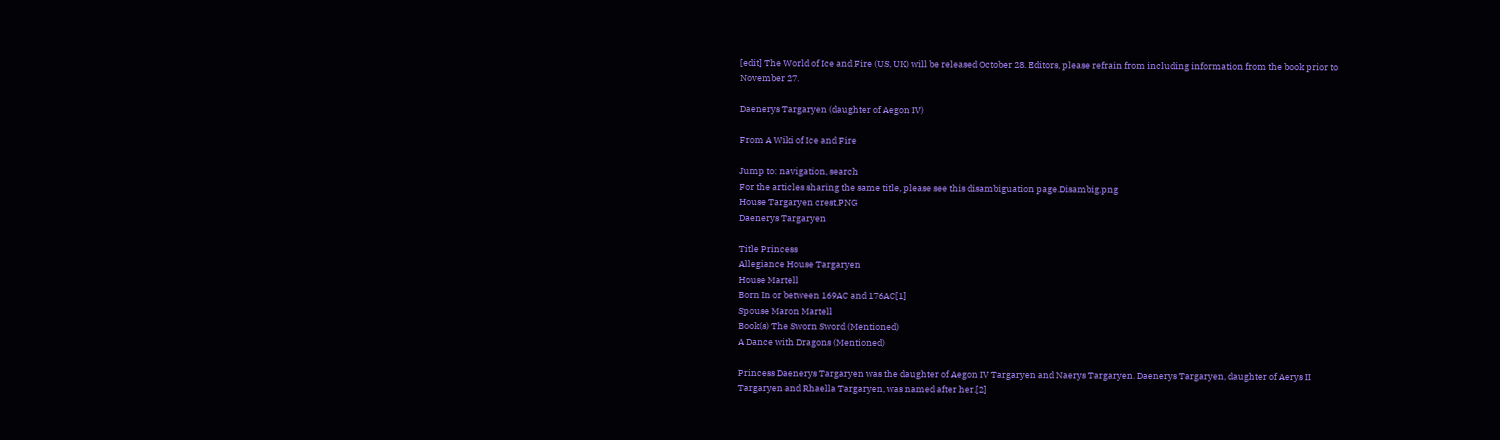[edit] The World of Ice and Fire (US, UK) will be released October 28. Editors, please refrain from including information from the book prior to November 27.

Daenerys Targaryen (daughter of Aegon IV)

From A Wiki of Ice and Fire

Jump to: navigation, search
For the articles sharing the same title, please see this disambiguation page.Disambig.png
House Targaryen crest.PNG
Daenerys Targaryen

Title Princess
Allegiance House Targaryen
House Martell
Born In or between 169AC and 176AC[1]
Spouse Maron Martell
Book(s) The Sworn Sword (Mentioned)
A Dance with Dragons (Mentioned)

Princess Daenerys Targaryen was the daughter of Aegon IV Targaryen and Naerys Targaryen. Daenerys Targaryen, daughter of Aerys II Targaryen and Rhaella Targaryen, was named after her.[2]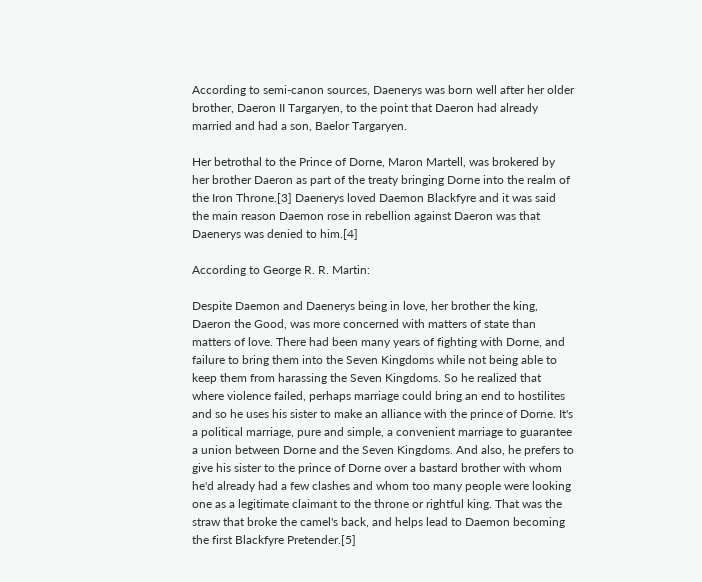According to semi-canon sources, Daenerys was born well after her older brother, Daeron II Targaryen, to the point that Daeron had already married and had a son, Baelor Targaryen.

Her betrothal to the Prince of Dorne, Maron Martell, was brokered by her brother Daeron as part of the treaty bringing Dorne into the realm of the Iron Throne.[3] Daenerys loved Daemon Blackfyre and it was said the main reason Daemon rose in rebellion against Daeron was that Daenerys was denied to him.[4]

According to George R. R. Martin:

Despite Daemon and Daenerys being in love, her brother the king, Daeron the Good, was more concerned with matters of state than matters of love. There had been many years of fighting with Dorne, and failure to bring them into the Seven Kingdoms while not being able to keep them from harassing the Seven Kingdoms. So he realized that where violence failed, perhaps marriage could bring an end to hostilites and so he uses his sister to make an alliance with the prince of Dorne. It's a political marriage, pure and simple, a convenient marriage to guarantee a union between Dorne and the Seven Kingdoms. And also, he prefers to give his sister to the prince of Dorne over a bastard brother with whom he'd already had a few clashes and whom too many people were looking one as a legitimate claimant to the throne or rightful king. That was the straw that broke the camel's back, and helps lead to Daemon becoming the first Blackfyre Pretender.[5]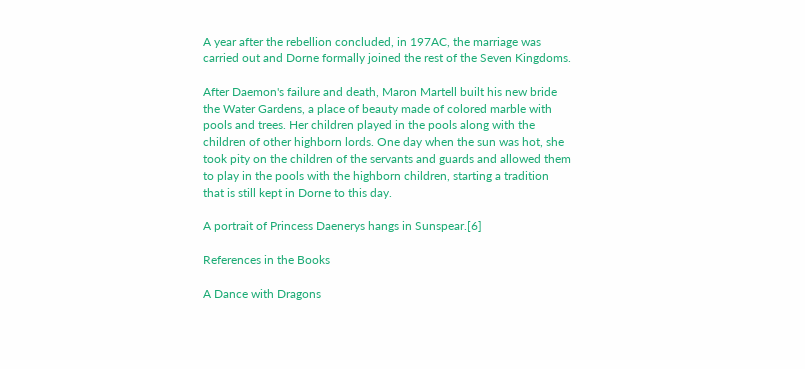A year after the rebellion concluded, in 197AC, the marriage was carried out and Dorne formally joined the rest of the Seven Kingdoms.

After Daemon's failure and death, Maron Martell built his new bride the Water Gardens, a place of beauty made of colored marble with pools and trees. Her children played in the pools along with the children of other highborn lords. One day when the sun was hot, she took pity on the children of the servants and guards and allowed them to play in the pools with the highborn children, starting a tradition that is still kept in Dorne to this day.

A portrait of Princess Daenerys hangs in Sunspear.[6]

References in the Books

A Dance with Dragons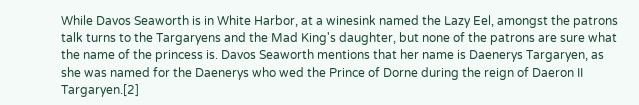While Davos Seaworth is in White Harbor, at a winesink named the Lazy Eel, amongst the patrons talk turns to the Targaryens and the Mad King's daughter, but none of the patrons are sure what the name of the princess is. Davos Seaworth mentions that her name is Daenerys Targaryen, as she was named for the Daenerys who wed the Prince of Dorne during the reign of Daeron II Targaryen.[2]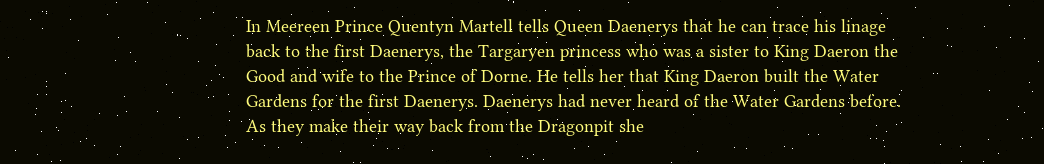In Meereen Prince Quentyn Martell tells Queen Daenerys that he can trace his linage back to the first Daenerys, the Targaryen princess who was a sister to King Daeron the Good and wife to the Prince of Dorne. He tells her that King Daeron built the Water Gardens for the first Daenerys. Daenerys had never heard of the Water Gardens before. As they make their way back from the Dragonpit she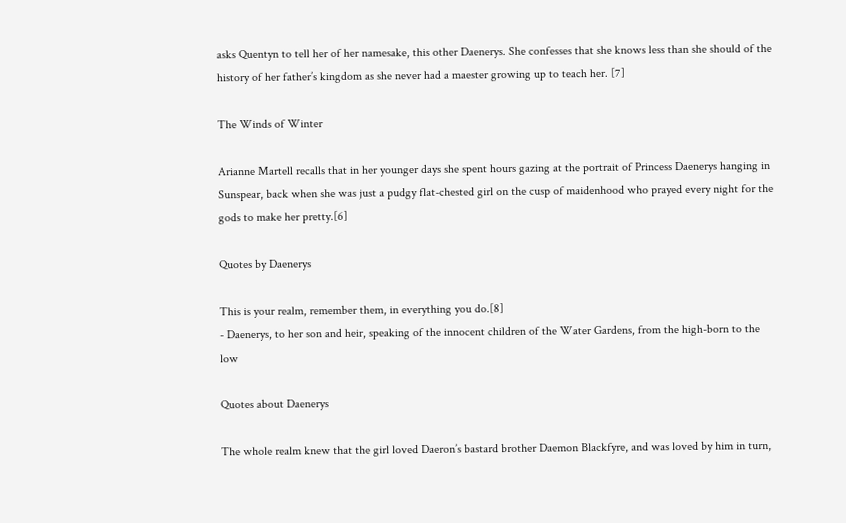asks Quentyn to tell her of her namesake, this other Daenerys. She confesses that she knows less than she should of the history of her father’s kingdom as she never had a maester growing up to teach her. [7]

The Winds of Winter

Arianne Martell recalls that in her younger days she spent hours gazing at the portrait of Princess Daenerys hanging in Sunspear, back when she was just a pudgy flat-chested girl on the cusp of maidenhood who prayed every night for the gods to make her pretty.[6]

Quotes by Daenerys

This is your realm, remember them, in everything you do.[8]
- Daenerys, to her son and heir, speaking of the innocent children of the Water Gardens, from the high-born to the low

Quotes about Daenerys

The whole realm knew that the girl loved Daeron’s bastard brother Daemon Blackfyre, and was loved by him in turn,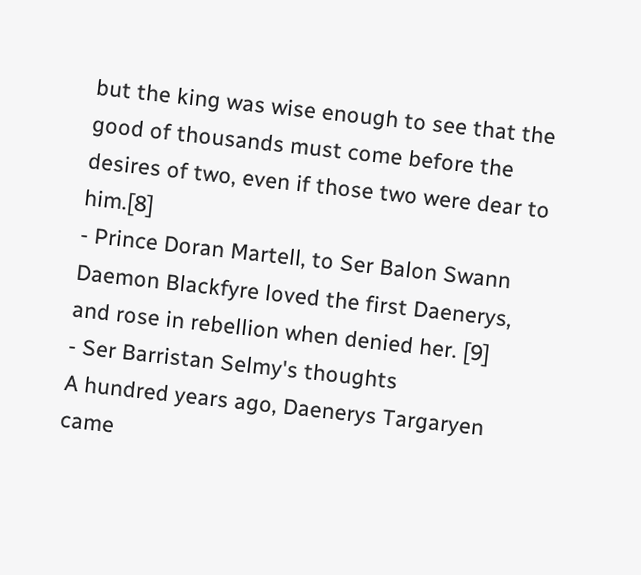but the king was wise enough to see that the good of thousands must come before the desires of two, even if those two were dear to him.[8]
- Prince Doran Martell, to Ser Balon Swann
Daemon Blackfyre loved the first Daenerys, and rose in rebellion when denied her. [9]
- Ser Barristan Selmy's thoughts
A hundred years ago, Daenerys Targaryen came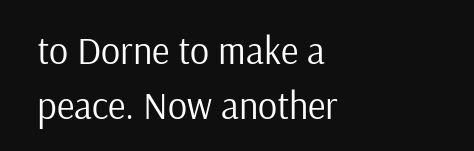to Dorne to make a peace. Now another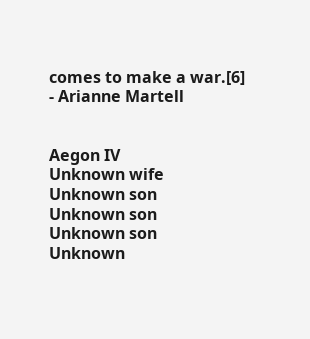comes to make a war.[6]
- Arianne Martell


Aegon IV
Unknown wife
Unknown son
Unknown son
Unknown son
Unknown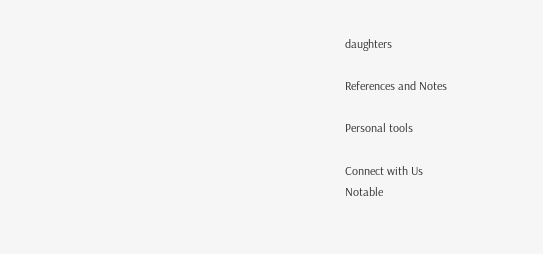daughters

References and Notes

Personal tools

Connect with Us
Notable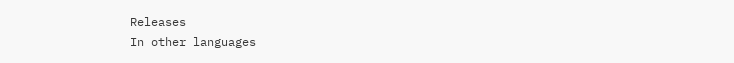Releases
In other languages